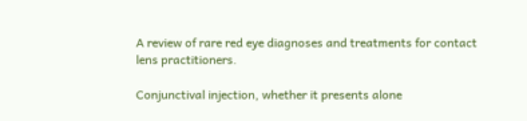A review of rare red eye diagnoses and treatments for contact lens practitioners.

Conjunctival injection, whether it presents alone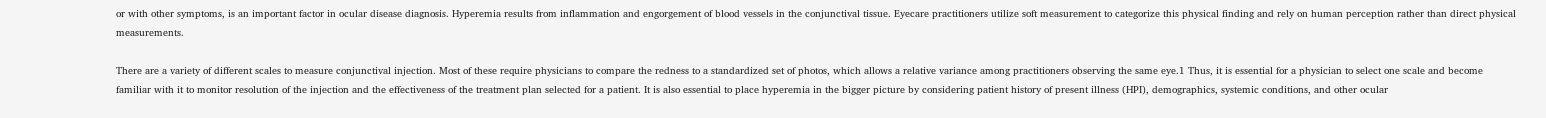or with other symptoms, is an important factor in ocular disease diagnosis. Hyperemia results from inflammation and engorgement of blood vessels in the conjunctival tissue. Eyecare practitioners utilize soft measurement to categorize this physical finding and rely on human perception rather than direct physical measurements.

There are a variety of different scales to measure conjunctival injection. Most of these require physicians to compare the redness to a standardized set of photos, which allows a relative variance among practitioners observing the same eye.1 Thus, it is essential for a physician to select one scale and become familiar with it to monitor resolution of the injection and the effectiveness of the treatment plan selected for a patient. It is also essential to place hyperemia in the bigger picture by considering patient history of present illness (HPI), demographics, systemic conditions, and other ocular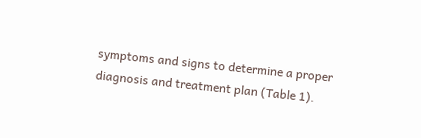symptoms and signs to determine a proper diagnosis and treatment plan (Table 1).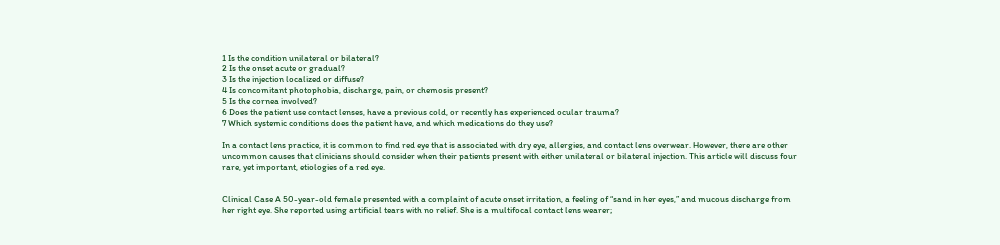1 Is the condition unilateral or bilateral?
2 Is the onset acute or gradual?
3 Is the injection localized or diffuse?
4 Is concomitant photophobia, discharge, pain, or chemosis present?
5 Is the cornea involved?
6 Does the patient use contact lenses, have a previous cold, or recently has experienced ocular trauma?
7 Which systemic conditions does the patient have, and which medications do they use?

In a contact lens practice, it is common to find red eye that is associated with dry eye, allergies, and contact lens overwear. However, there are other uncommon causes that clinicians should consider when their patients present with either unilateral or bilateral injection. This article will discuss four rare, yet important, etiologies of a red eye.


Clinical Case A 50-year-old female presented with a complaint of acute onset irritation, a feeling of “sand in her eyes,” and mucous discharge from her right eye. She reported using artificial tears with no relief. She is a multifocal contact lens wearer;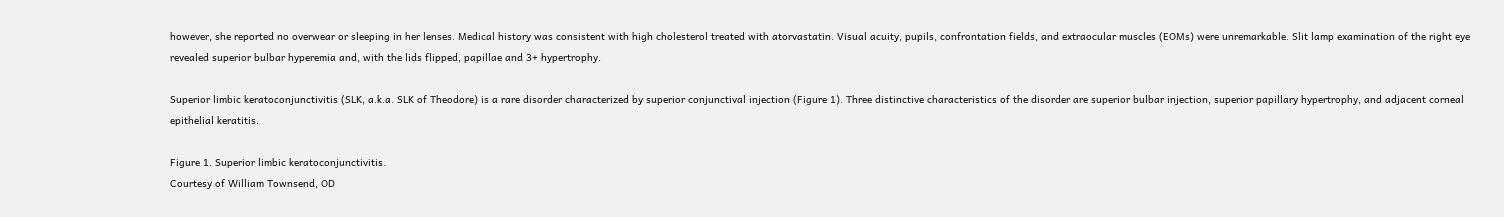however, she reported no overwear or sleeping in her lenses. Medical history was consistent with high cholesterol treated with atorvastatin. Visual acuity, pupils, confrontation fields, and extraocular muscles (EOMs) were unremarkable. Slit lamp examination of the right eye revealed superior bulbar hyperemia and, with the lids flipped, papillae and 3+ hypertrophy.

Superior limbic keratoconjunctivitis (SLK, a.k.a. SLK of Theodore) is a rare disorder characterized by superior conjunctival injection (Figure 1). Three distinctive characteristics of the disorder are superior bulbar injection, superior papillary hypertrophy, and adjacent corneal epithelial keratitis.

Figure 1. Superior limbic keratoconjunctivitis.
Courtesy of William Townsend, OD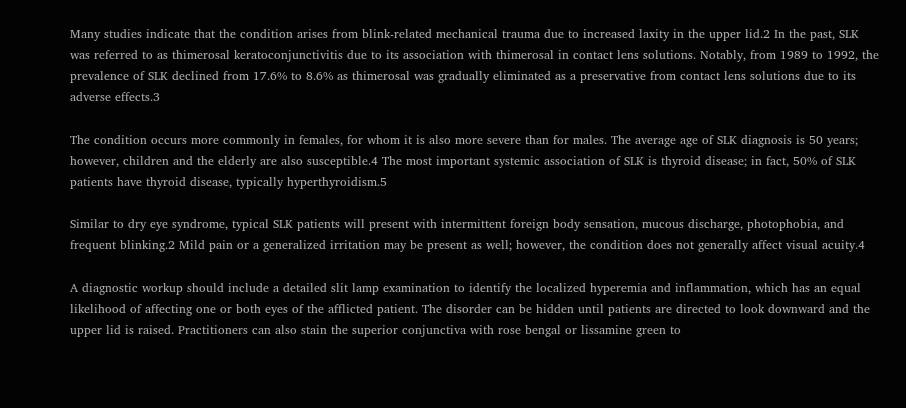Many studies indicate that the condition arises from blink-related mechanical trauma due to increased laxity in the upper lid.2 In the past, SLK was referred to as thimerosal keratoconjunctivitis due to its association with thimerosal in contact lens solutions. Notably, from 1989 to 1992, the prevalence of SLK declined from 17.6% to 8.6% as thimerosal was gradually eliminated as a preservative from contact lens solutions due to its adverse effects.3

The condition occurs more commonly in females, for whom it is also more severe than for males. The average age of SLK diagnosis is 50 years; however, children and the elderly are also susceptible.4 The most important systemic association of SLK is thyroid disease; in fact, 50% of SLK patients have thyroid disease, typically hyperthyroidism.5

Similar to dry eye syndrome, typical SLK patients will present with intermittent foreign body sensation, mucous discharge, photophobia, and frequent blinking.2 Mild pain or a generalized irritation may be present as well; however, the condition does not generally affect visual acuity.4

A diagnostic workup should include a detailed slit lamp examination to identify the localized hyperemia and inflammation, which has an equal likelihood of affecting one or both eyes of the afflicted patient. The disorder can be hidden until patients are directed to look downward and the upper lid is raised. Practitioners can also stain the superior conjunctiva with rose bengal or lissamine green to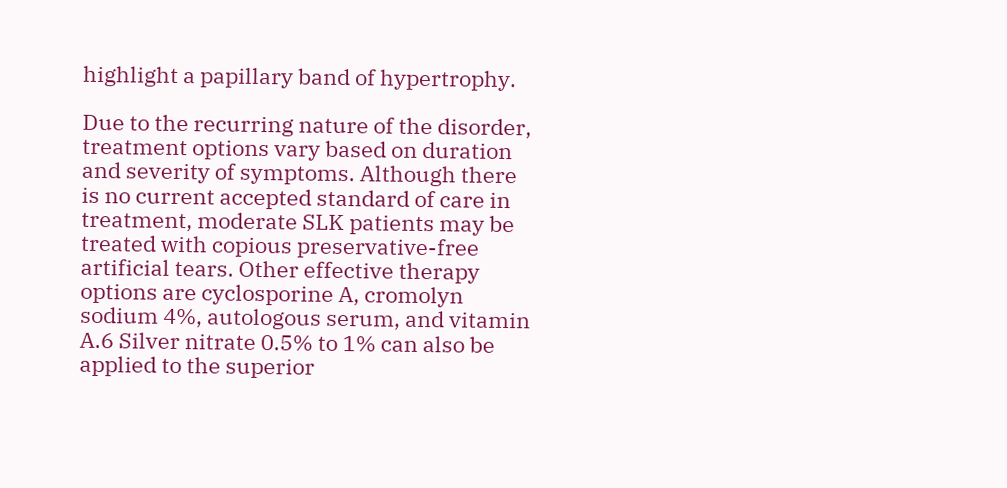highlight a papillary band of hypertrophy.

Due to the recurring nature of the disorder, treatment options vary based on duration and severity of symptoms. Although there is no current accepted standard of care in treatment, moderate SLK patients may be treated with copious preservative-free artificial tears. Other effective therapy options are cyclosporine A, cromolyn sodium 4%, autologous serum, and vitamin A.6 Silver nitrate 0.5% to 1% can also be applied to the superior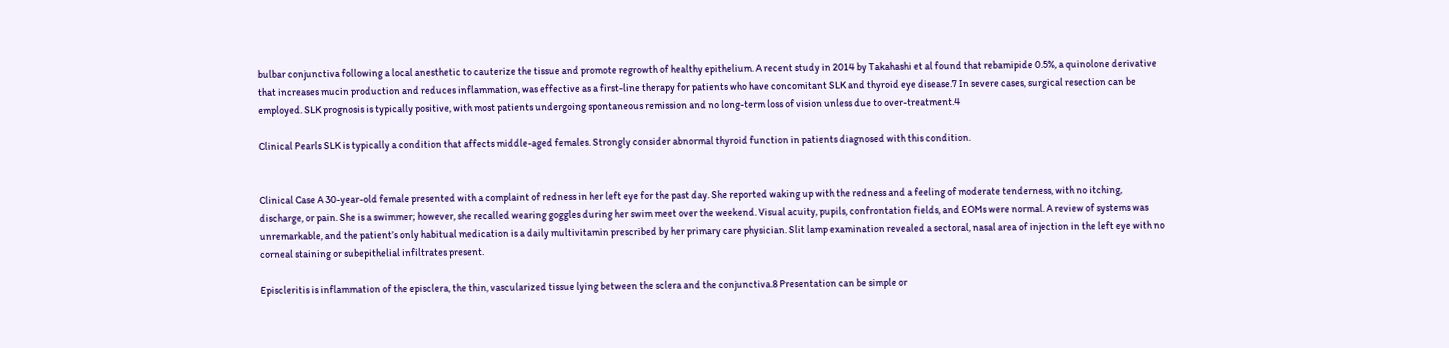bulbar conjunctiva following a local anesthetic to cauterize the tissue and promote regrowth of healthy epithelium. A recent study in 2014 by Takahashi et al found that rebamipide 0.5%, a quinolone derivative that increases mucin production and reduces inflammation, was effective as a first-line therapy for patients who have concomitant SLK and thyroid eye disease.7 In severe cases, surgical resection can be employed. SLK prognosis is typically positive, with most patients undergoing spontaneous remission and no long-term loss of vision unless due to over-treatment.4

Clinical Pearls SLK is typically a condition that affects middle-aged females. Strongly consider abnormal thyroid function in patients diagnosed with this condition.


Clinical Case A 30-year-old female presented with a complaint of redness in her left eye for the past day. She reported waking up with the redness and a feeling of moderate tenderness, with no itching, discharge, or pain. She is a swimmer; however, she recalled wearing goggles during her swim meet over the weekend. Visual acuity, pupils, confrontation fields, and EOMs were normal. A review of systems was unremarkable, and the patient’s only habitual medication is a daily multivitamin prescribed by her primary care physician. Slit lamp examination revealed a sectoral, nasal area of injection in the left eye with no corneal staining or subepithelial infiltrates present.

Episcleritis is inflammation of the episclera, the thin, vascularized tissue lying between the sclera and the conjunctiva.8 Presentation can be simple or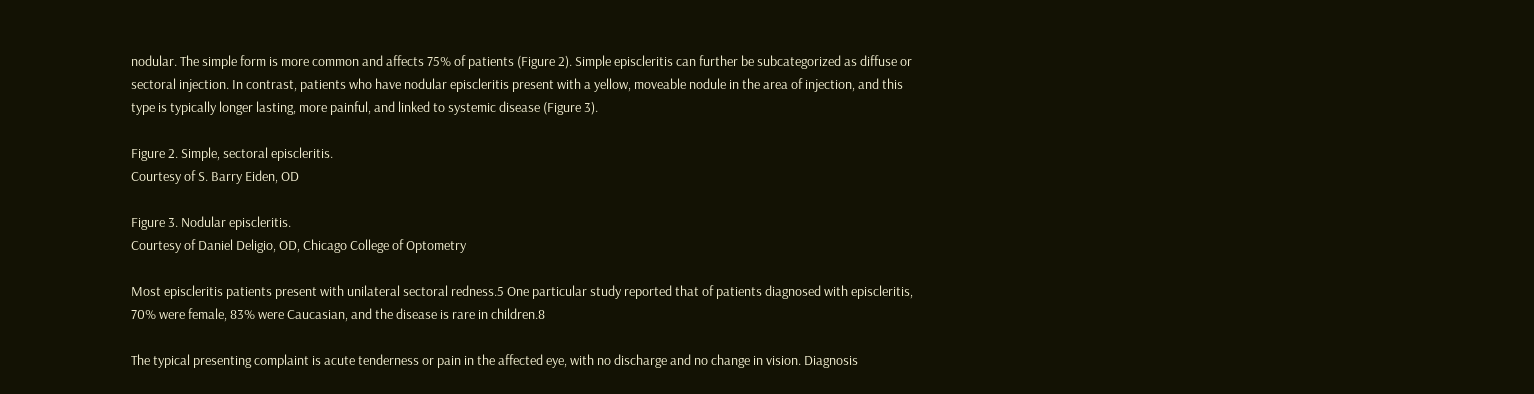nodular. The simple form is more common and affects 75% of patients (Figure 2). Simple episcleritis can further be subcategorized as diffuse or sectoral injection. In contrast, patients who have nodular episcleritis present with a yellow, moveable nodule in the area of injection, and this type is typically longer lasting, more painful, and linked to systemic disease (Figure 3).

Figure 2. Simple, sectoral episcleritis.
Courtesy of S. Barry Eiden, OD

Figure 3. Nodular episcleritis.
Courtesy of Daniel Deligio, OD, Chicago College of Optometry

Most episcleritis patients present with unilateral sectoral redness.5 One particular study reported that of patients diagnosed with episcleritis, 70% were female, 83% were Caucasian, and the disease is rare in children.8

The typical presenting complaint is acute tenderness or pain in the affected eye, with no discharge and no change in vision. Diagnosis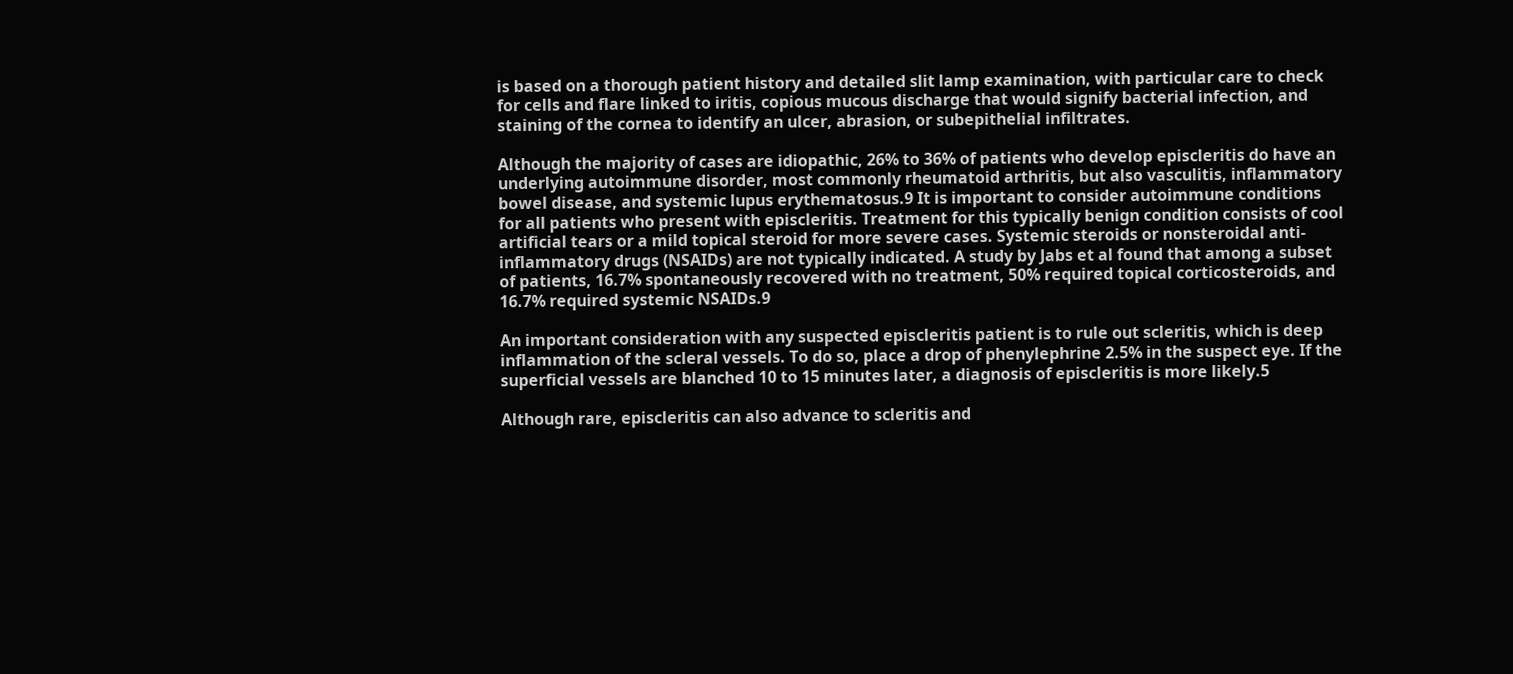is based on a thorough patient history and detailed slit lamp examination, with particular care to check for cells and flare linked to iritis, copious mucous discharge that would signify bacterial infection, and staining of the cornea to identify an ulcer, abrasion, or subepithelial infiltrates.

Although the majority of cases are idiopathic, 26% to 36% of patients who develop episcleritis do have an underlying autoimmune disorder, most commonly rheumatoid arthritis, but also vasculitis, inflammatory bowel disease, and systemic lupus erythematosus.9 It is important to consider autoimmune conditions for all patients who present with episcleritis. Treatment for this typically benign condition consists of cool artificial tears or a mild topical steroid for more severe cases. Systemic steroids or nonsteroidal anti-inflammatory drugs (NSAIDs) are not typically indicated. A study by Jabs et al found that among a subset of patients, 16.7% spontaneously recovered with no treatment, 50% required topical corticosteroids, and 16.7% required systemic NSAIDs.9

An important consideration with any suspected episcleritis patient is to rule out scleritis, which is deep inflammation of the scleral vessels. To do so, place a drop of phenylephrine 2.5% in the suspect eye. If the superficial vessels are blanched 10 to 15 minutes later, a diagnosis of episcleritis is more likely.5

Although rare, episcleritis can also advance to scleritis and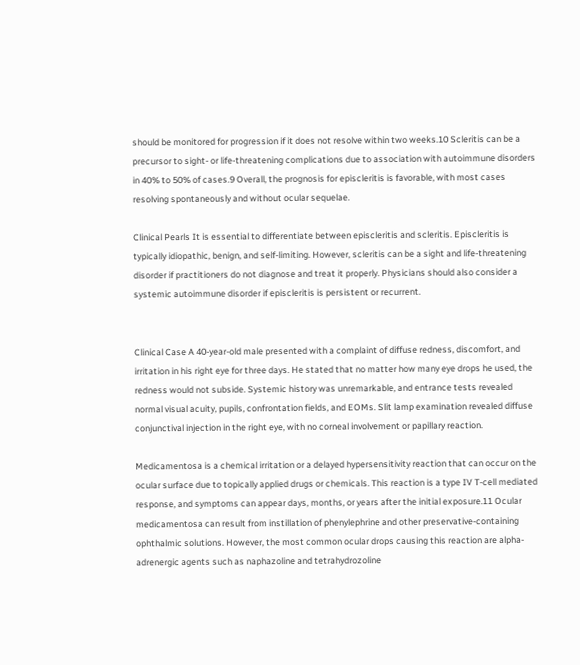should be monitored for progression if it does not resolve within two weeks.10 Scleritis can be a precursor to sight- or life-threatening complications due to association with autoimmune disorders in 40% to 50% of cases.9 Overall, the prognosis for episcleritis is favorable, with most cases resolving spontaneously and without ocular sequelae.

Clinical Pearls It is essential to differentiate between episcleritis and scleritis. Episcleritis is typically idiopathic, benign, and self-limiting. However, scleritis can be a sight and life-threatening disorder if practitioners do not diagnose and treat it properly. Physicians should also consider a systemic autoimmune disorder if episcleritis is persistent or recurrent.


Clinical Case A 40-year-old male presented with a complaint of diffuse redness, discomfort, and irritation in his right eye for three days. He stated that no matter how many eye drops he used, the redness would not subside. Systemic history was unremarkable, and entrance tests revealed normal visual acuity, pupils, confrontation fields, and EOMs. Slit lamp examination revealed diffuse conjunctival injection in the right eye, with no corneal involvement or papillary reaction.

Medicamentosa is a chemical irritation or a delayed hypersensitivity reaction that can occur on the ocular surface due to topically applied drugs or chemicals. This reaction is a type IV T-cell mediated response, and symptoms can appear days, months, or years after the initial exposure.11 Ocular medicamentosa can result from instillation of phenylephrine and other preservative-containing ophthalmic solutions. However, the most common ocular drops causing this reaction are alpha-adrenergic agents such as naphazoline and tetrahydrozoline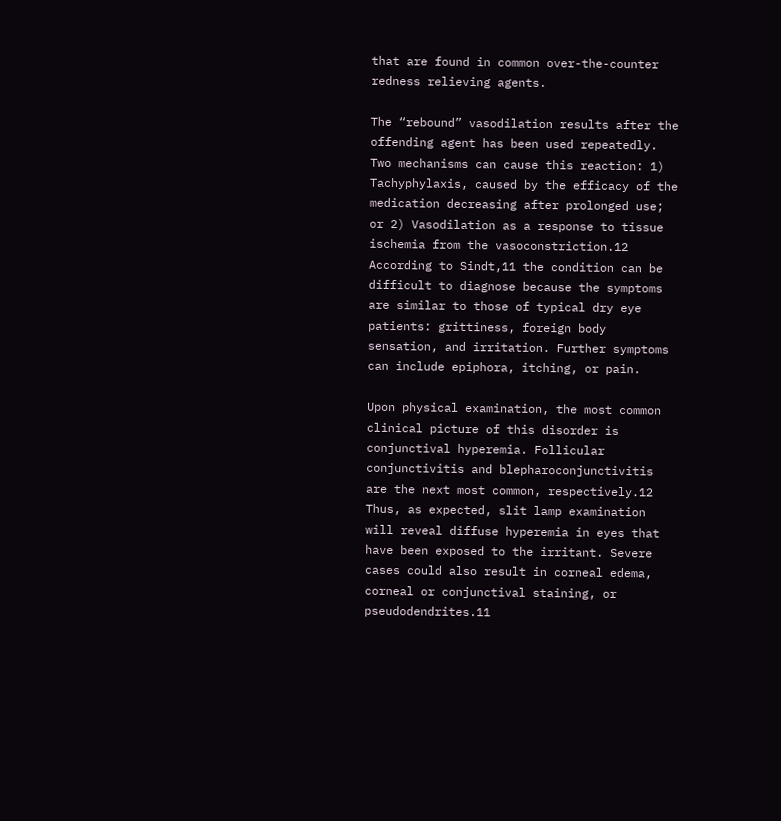that are found in common over-the-counter redness relieving agents.

The “rebound” vasodilation results after the offending agent has been used repeatedly. Two mechanisms can cause this reaction: 1) Tachyphylaxis, caused by the efficacy of the medication decreasing after prolonged use; or 2) Vasodilation as a response to tissue ischemia from the vasoconstriction.12 According to Sindt,11 the condition can be difficult to diagnose because the symptoms are similar to those of typical dry eye patients: grittiness, foreign body sensation, and irritation. Further symptoms can include epiphora, itching, or pain.

Upon physical examination, the most common clinical picture of this disorder is conjunctival hyperemia. Follicular conjunctivitis and blepharoconjunctivitis are the next most common, respectively.12 Thus, as expected, slit lamp examination will reveal diffuse hyperemia in eyes that have been exposed to the irritant. Severe cases could also result in corneal edema, corneal or conjunctival staining, or pseudodendrites.11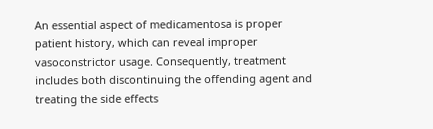An essential aspect of medicamentosa is proper patient history, which can reveal improper vasoconstrictor usage. Consequently, treatment includes both discontinuing the offending agent and treating the side effects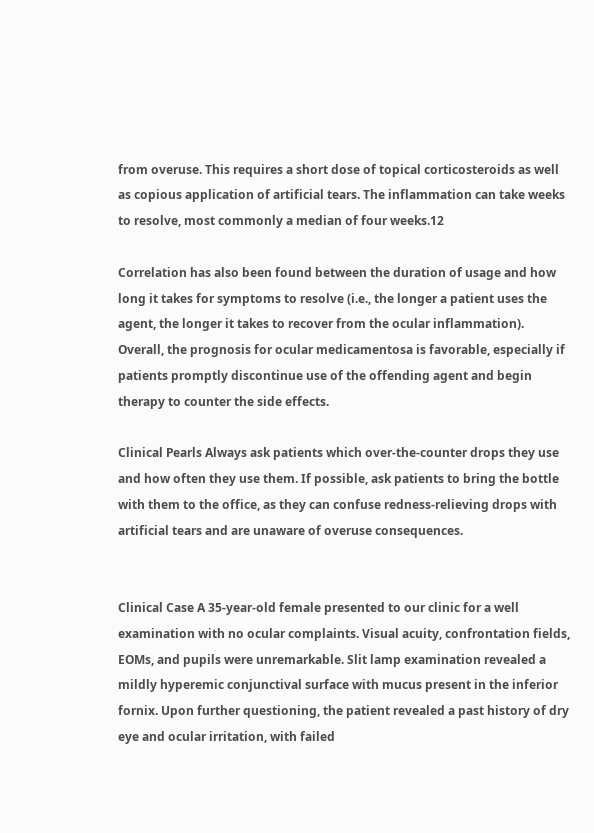from overuse. This requires a short dose of topical corticosteroids as well as copious application of artificial tears. The inflammation can take weeks to resolve, most commonly a median of four weeks.12

Correlation has also been found between the duration of usage and how long it takes for symptoms to resolve (i.e., the longer a patient uses the agent, the longer it takes to recover from the ocular inflammation). Overall, the prognosis for ocular medicamentosa is favorable, especially if patients promptly discontinue use of the offending agent and begin therapy to counter the side effects.

Clinical Pearls Always ask patients which over-the-counter drops they use and how often they use them. If possible, ask patients to bring the bottle with them to the office, as they can confuse redness-relieving drops with artificial tears and are unaware of overuse consequences.


Clinical Case A 35-year-old female presented to our clinic for a well examination with no ocular complaints. Visual acuity, confrontation fields, EOMs, and pupils were unremarkable. Slit lamp examination revealed a mildly hyperemic conjunctival surface with mucus present in the inferior fornix. Upon further questioning, the patient revealed a past history of dry eye and ocular irritation, with failed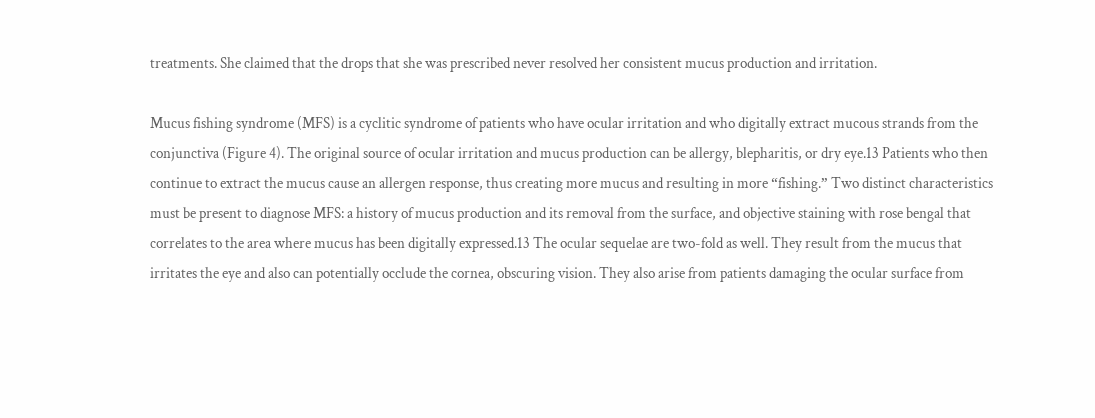treatments. She claimed that the drops that she was prescribed never resolved her consistent mucus production and irritation.

Mucus fishing syndrome (MFS) is a cyclitic syndrome of patients who have ocular irritation and who digitally extract mucous strands from the conjunctiva (Figure 4). The original source of ocular irritation and mucus production can be allergy, blepharitis, or dry eye.13 Patients who then continue to extract the mucus cause an allergen response, thus creating more mucus and resulting in more “fishing.” Two distinct characteristics must be present to diagnose MFS: a history of mucus production and its removal from the surface, and objective staining with rose bengal that correlates to the area where mucus has been digitally expressed.13 The ocular sequelae are two-fold as well. They result from the mucus that irritates the eye and also can potentially occlude the cornea, obscuring vision. They also arise from patients damaging the ocular surface from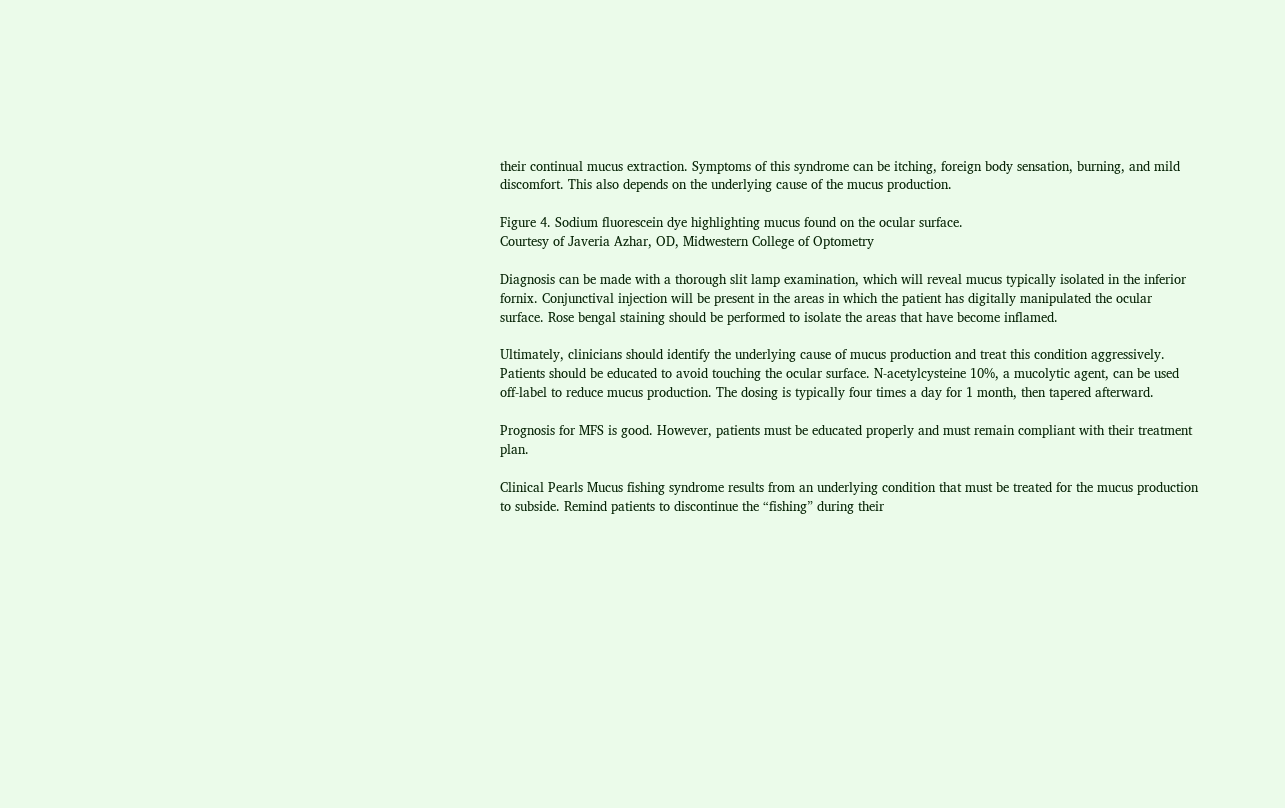their continual mucus extraction. Symptoms of this syndrome can be itching, foreign body sensation, burning, and mild discomfort. This also depends on the underlying cause of the mucus production.

Figure 4. Sodium fluorescein dye highlighting mucus found on the ocular surface.
Courtesy of Javeria Azhar, OD, Midwestern College of Optometry

Diagnosis can be made with a thorough slit lamp examination, which will reveal mucus typically isolated in the inferior fornix. Conjunctival injection will be present in the areas in which the patient has digitally manipulated the ocular surface. Rose bengal staining should be performed to isolate the areas that have become inflamed.

Ultimately, clinicians should identify the underlying cause of mucus production and treat this condition aggressively. Patients should be educated to avoid touching the ocular surface. N-acetylcysteine 10%, a mucolytic agent, can be used off-label to reduce mucus production. The dosing is typically four times a day for 1 month, then tapered afterward.

Prognosis for MFS is good. However, patients must be educated properly and must remain compliant with their treatment plan.

Clinical Pearls Mucus fishing syndrome results from an underlying condition that must be treated for the mucus production to subside. Remind patients to discontinue the “fishing” during their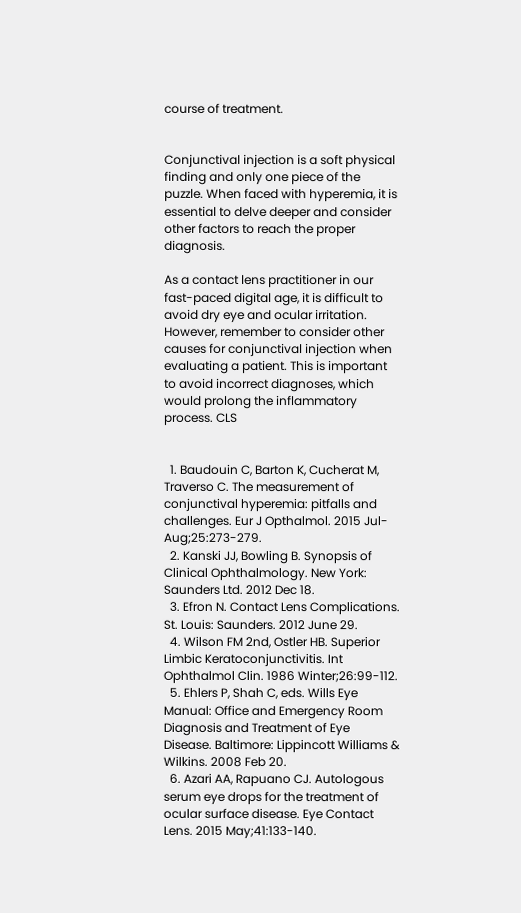course of treatment.


Conjunctival injection is a soft physical finding and only one piece of the puzzle. When faced with hyperemia, it is essential to delve deeper and consider other factors to reach the proper diagnosis.

As a contact lens practitioner in our fast-paced digital age, it is difficult to avoid dry eye and ocular irritation. However, remember to consider other causes for conjunctival injection when evaluating a patient. This is important to avoid incorrect diagnoses, which would prolong the inflammatory process. CLS


  1. Baudouin C, Barton K, Cucherat M, Traverso C. The measurement of conjunctival hyperemia: pitfalls and challenges. Eur J Opthalmol. 2015 Jul-Aug;25:273-279.
  2. Kanski JJ, Bowling B. Synopsis of Clinical Ophthalmology. New York: Saunders Ltd. 2012 Dec 18.
  3. Efron N. Contact Lens Complications. St. Louis: Saunders. 2012 June 29.
  4. Wilson FM 2nd, Ostler HB. Superior Limbic Keratoconjunctivitis. Int Ophthalmol Clin. 1986 Winter;26:99-112.
  5. Ehlers P, Shah C, eds. Wills Eye Manual: Office and Emergency Room Diagnosis and Treatment of Eye Disease. Baltimore: Lippincott Williams & Wilkins. 2008 Feb 20.
  6. Azari AA, Rapuano CJ. Autologous serum eye drops for the treatment of ocular surface disease. Eye Contact Lens. 2015 May;41:133-140.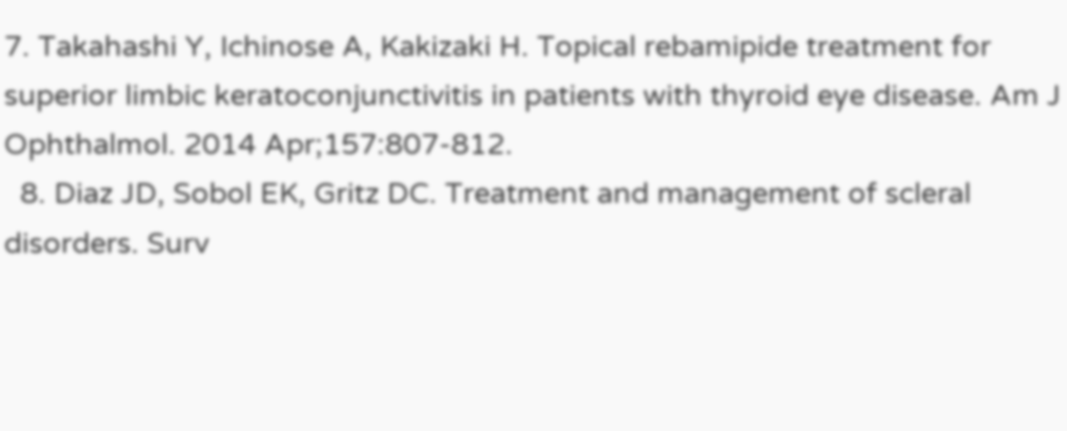7. Takahashi Y, Ichinose A, Kakizaki H. Topical rebamipide treatment for superior limbic keratoconjunctivitis in patients with thyroid eye disease. Am J Ophthalmol. 2014 Apr;157:807-812.
  8. Diaz JD, Sobol EK, Gritz DC. Treatment and management of scleral disorders. Surv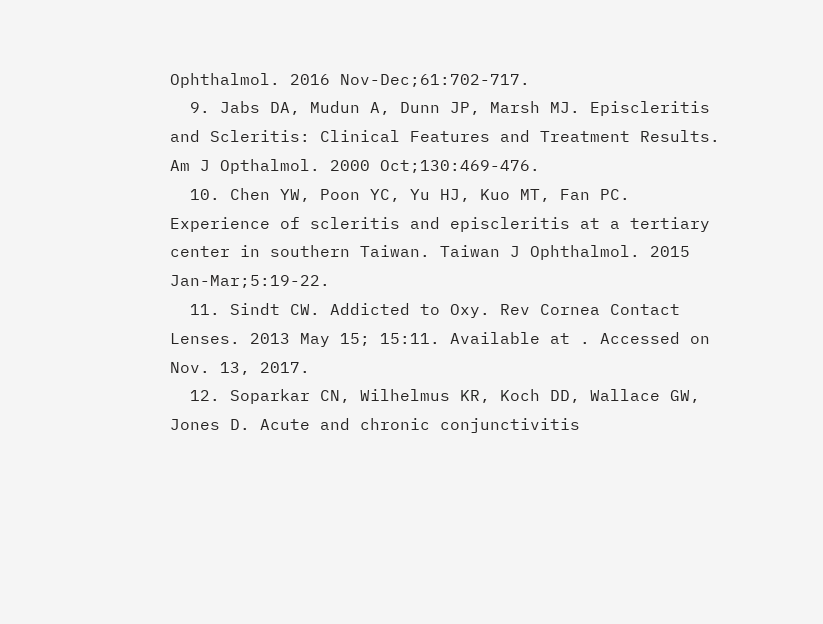Ophthalmol. 2016 Nov-Dec;61:702-717.
  9. Jabs DA, Mudun A, Dunn JP, Marsh MJ. Episcleritis and Scleritis: Clinical Features and Treatment Results. Am J Opthalmol. 2000 Oct;130:469-476.
  10. Chen YW, Poon YC, Yu HJ, Kuo MT, Fan PC. Experience of scleritis and episcleritis at a tertiary center in southern Taiwan. Taiwan J Ophthalmol. 2015 Jan-Mar;5:19-22.
  11. Sindt CW. Addicted to Oxy. Rev Cornea Contact Lenses. 2013 May 15; 15:11. Available at . Accessed on Nov. 13, 2017.
  12. Soparkar CN, Wilhelmus KR, Koch DD, Wallace GW, Jones D. Acute and chronic conjunctivitis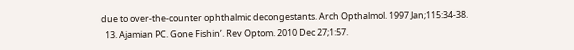due to over-the-counter ophthalmic decongestants. Arch Opthalmol. 1997 Jan;115:34-38.
  13. Ajamian PC. Gone Fishin’. Rev Optom. 2010 Dec 27;1:57.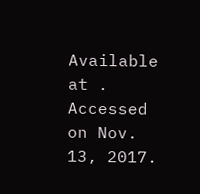Available at . Accessed on Nov. 13, 2017.